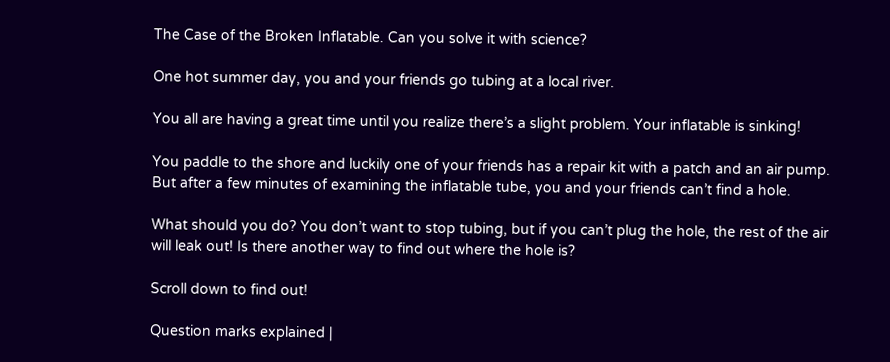The Case of the Broken Inflatable. Can you solve it with science?

One hot summer day, you and your friends go tubing at a local river.

You all are having a great time until you realize there’s a slight problem. Your inflatable is sinking!

You paddle to the shore and luckily one of your friends has a repair kit with a patch and an air pump. But after a few minutes of examining the inflatable tube, you and your friends can’t find a hole.

What should you do? You don’t want to stop tubing, but if you can’t plug the hole, the rest of the air will leak out! Is there another way to find out where the hole is?

Scroll down to find out!

Question marks explained |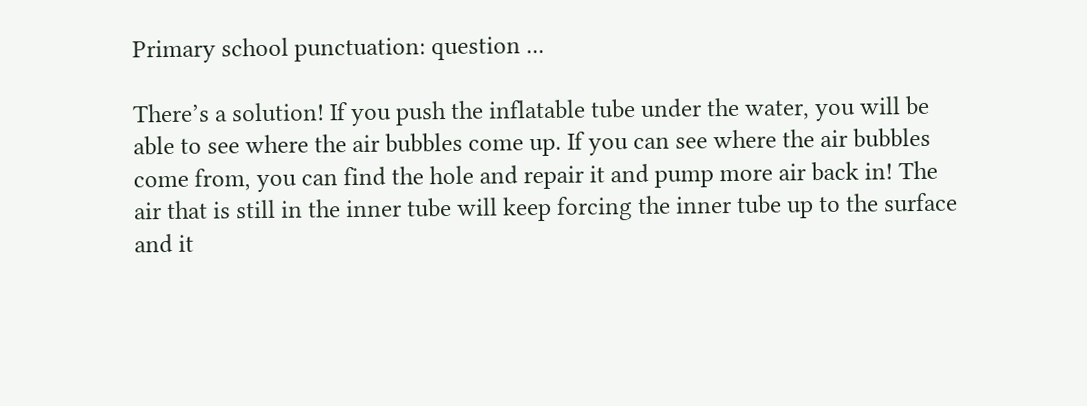Primary school punctuation: question ...

There’s a solution! If you push the inflatable tube under the water, you will be able to see where the air bubbles come up. If you can see where the air bubbles come from, you can find the hole and repair it and pump more air back in! The air that is still in the inner tube will keep forcing the inner tube up to the surface and it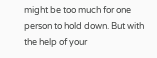might be too much for one person to hold down. But with the help of your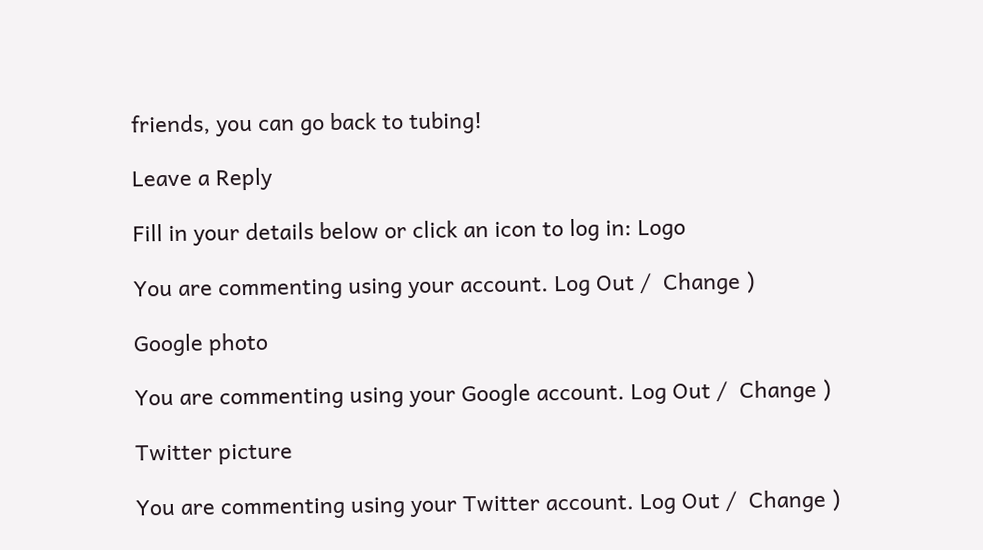friends, you can go back to tubing!

Leave a Reply

Fill in your details below or click an icon to log in: Logo

You are commenting using your account. Log Out /  Change )

Google photo

You are commenting using your Google account. Log Out /  Change )

Twitter picture

You are commenting using your Twitter account. Log Out /  Change )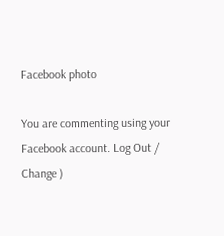Facebook photo

You are commenting using your Facebook account. Log Out /  Change )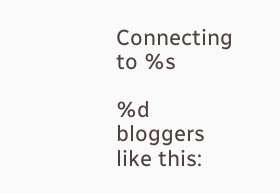Connecting to %s

%d bloggers like this: